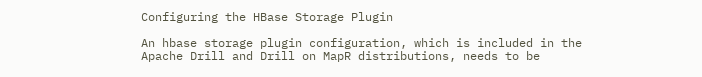Configuring the HBase Storage Plugin

An hbase storage plugin configuration, which is included in the Apache Drill and Drill on MapR distributions, needs to be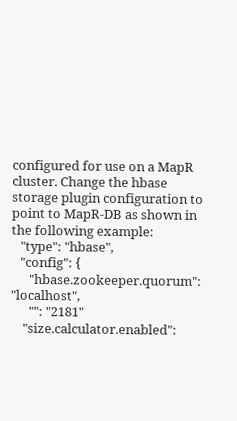configured for use on a MapR cluster. Change the hbase storage plugin configuration to point to MapR-DB as shown in the following example:
   "type": "hbase",
   "config": {
      "hbase.zookeeper.quorum": "localhost",
      "": "2181"
    "size.calculator.enabled":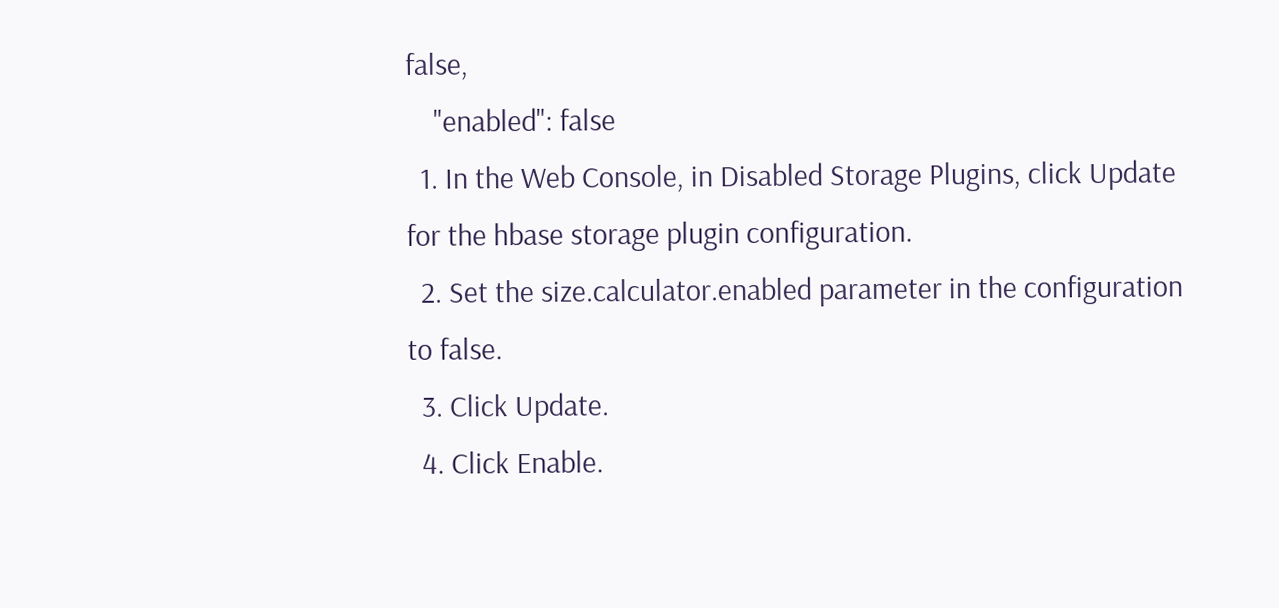false,
    "enabled": false
  1. In the Web Console, in Disabled Storage Plugins, click Update for the hbase storage plugin configuration.
  2. Set the size.calculator.enabled parameter in the configuration to false.
  3. Click Update.
  4. Click Enable.